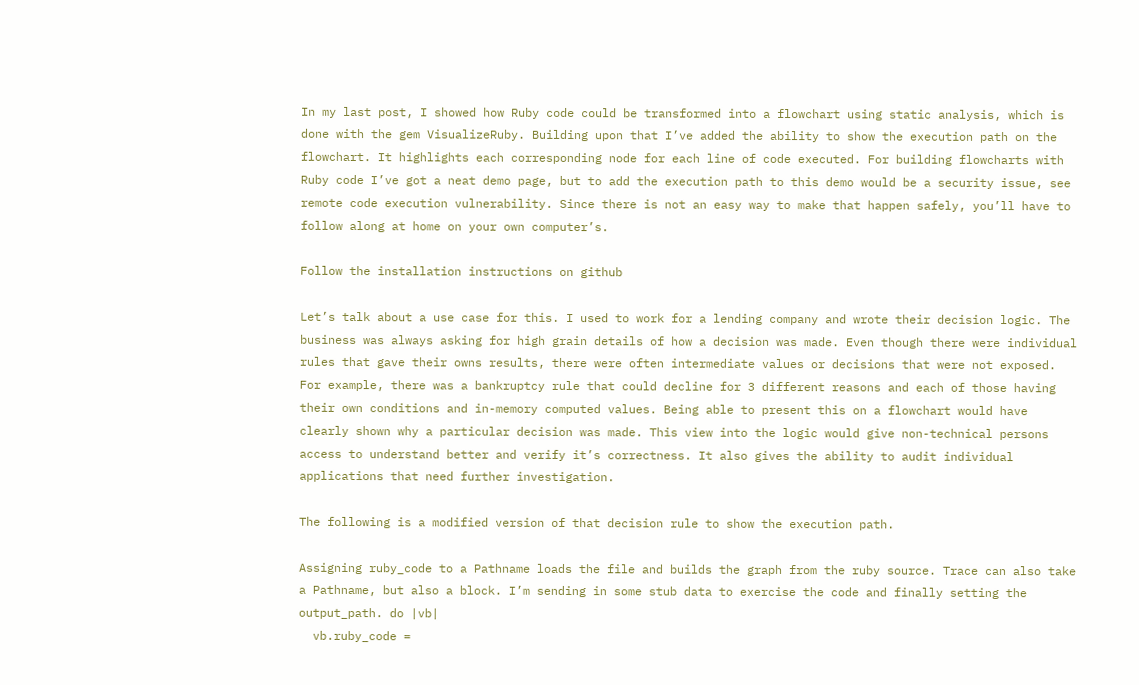In my last post, I showed how Ruby code could be transformed into a flowchart using static analysis, which is done with the gem VisualizeRuby. Building upon that I’ve added the ability to show the execution path on the flowchart. It highlights each corresponding node for each line of code executed. For building flowcharts with Ruby code I’ve got a neat demo page, but to add the execution path to this demo would be a security issue, see remote code execution vulnerability. Since there is not an easy way to make that happen safely, you’ll have to follow along at home on your own computer’s.

Follow the installation instructions on github

Let’s talk about a use case for this. I used to work for a lending company and wrote their decision logic. The business was always asking for high grain details of how a decision was made. Even though there were individual rules that gave their owns results, there were often intermediate values or decisions that were not exposed. For example, there was a bankruptcy rule that could decline for 3 different reasons and each of those having their own conditions and in-memory computed values. Being able to present this on a flowchart would have clearly shown why a particular decision was made. This view into the logic would give non-technical persons access to understand better and verify it’s correctness. It also gives the ability to audit individual applications that need further investigation.

The following is a modified version of that decision rule to show the execution path.

Assigning ruby_code to a Pathname loads the file and builds the graph from the ruby source. Trace can also take a Pathname, but also a block. I’m sending in some stub data to exercise the code and finally setting the output_path. do |vb|
  vb.ruby_code =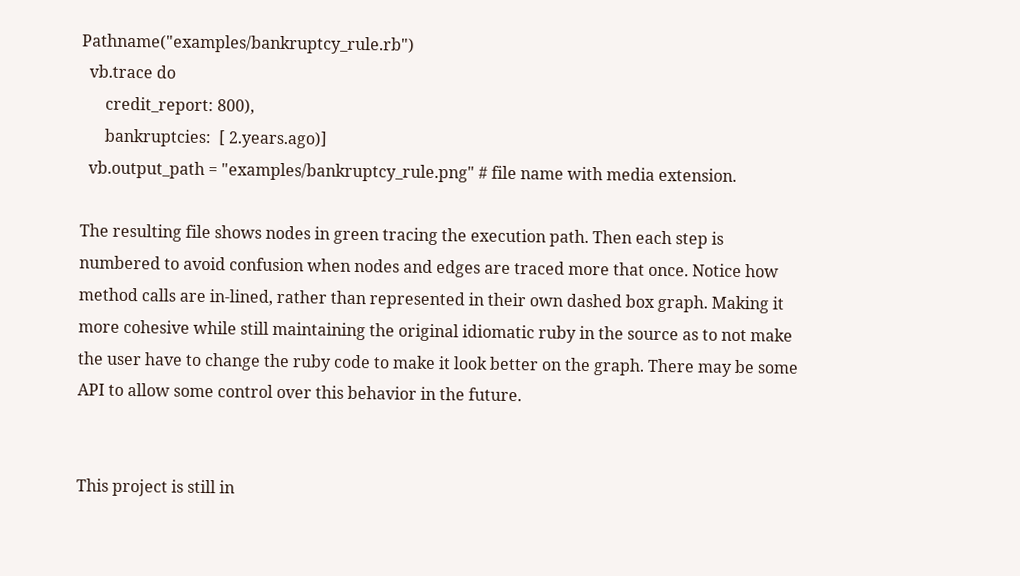Pathname("examples/bankruptcy_rule.rb")
  vb.trace do
      credit_report: 800),
      bankruptcies:  [ 2.years.ago)]
  vb.output_path = "examples/bankruptcy_rule.png" # file name with media extension.

The resulting file shows nodes in green tracing the execution path. Then each step is numbered to avoid confusion when nodes and edges are traced more that once. Notice how method calls are in-lined, rather than represented in their own dashed box graph. Making it more cohesive while still maintaining the original idiomatic ruby in the source as to not make the user have to change the ruby code to make it look better on the graph. There may be some API to allow some control over this behavior in the future.


This project is still in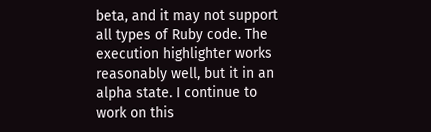beta, and it may not support all types of Ruby code. The execution highlighter works reasonably well, but it in an alpha state. I continue to work on this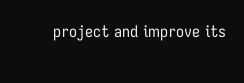project and improve its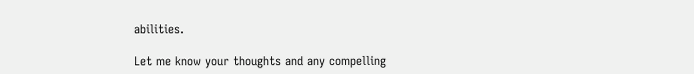abilities.

Let me know your thoughts and any compelling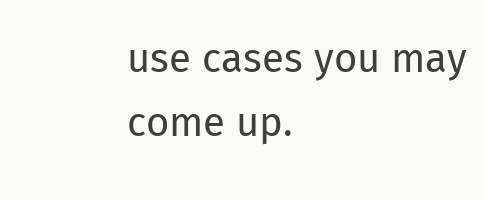use cases you may come up.